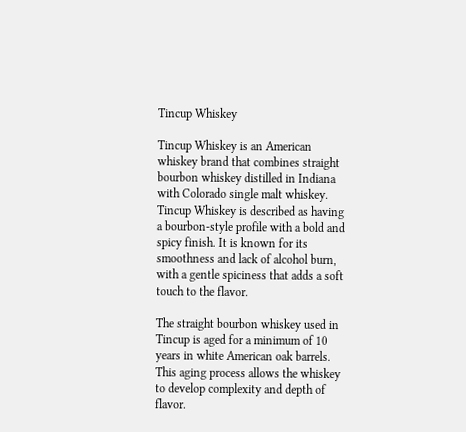Tincup Whiskey

Tincup Whiskey is an American whiskey brand that combines straight bourbon whiskey distilled in Indiana with Colorado single malt whiskey. Tincup Whiskey is described as having a bourbon-style profile with a bold and spicy finish. It is known for its smoothness and lack of alcohol burn, with a gentle spiciness that adds a soft touch to the flavor.

The straight bourbon whiskey used in Tincup is aged for a minimum of 10 years in white American oak barrels. This aging process allows the whiskey to develop complexity and depth of flavor.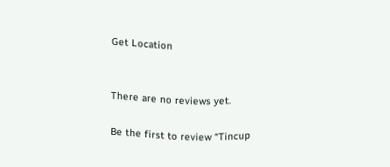Get Location


There are no reviews yet.

Be the first to review “Tincup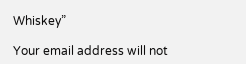Whiskey”

Your email address will not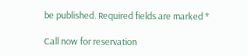be published. Required fields are marked *

Call now for reservation